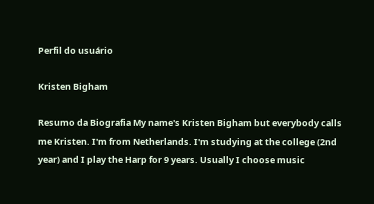Perfil do usuário

Kristen Bigham

Resumo da Biografia My name's Kristen Bigham but everybody calls me Kristen. I'm from Netherlands. I'm studying at the college (2nd year) and I play the Harp for 9 years. Usually I choose music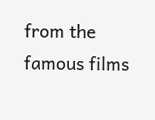from the famous films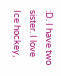:D. I have two sister. I love Ice hockey,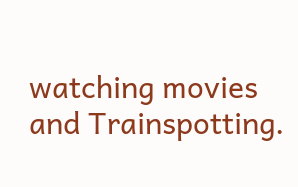watching movies and Trainspotting.